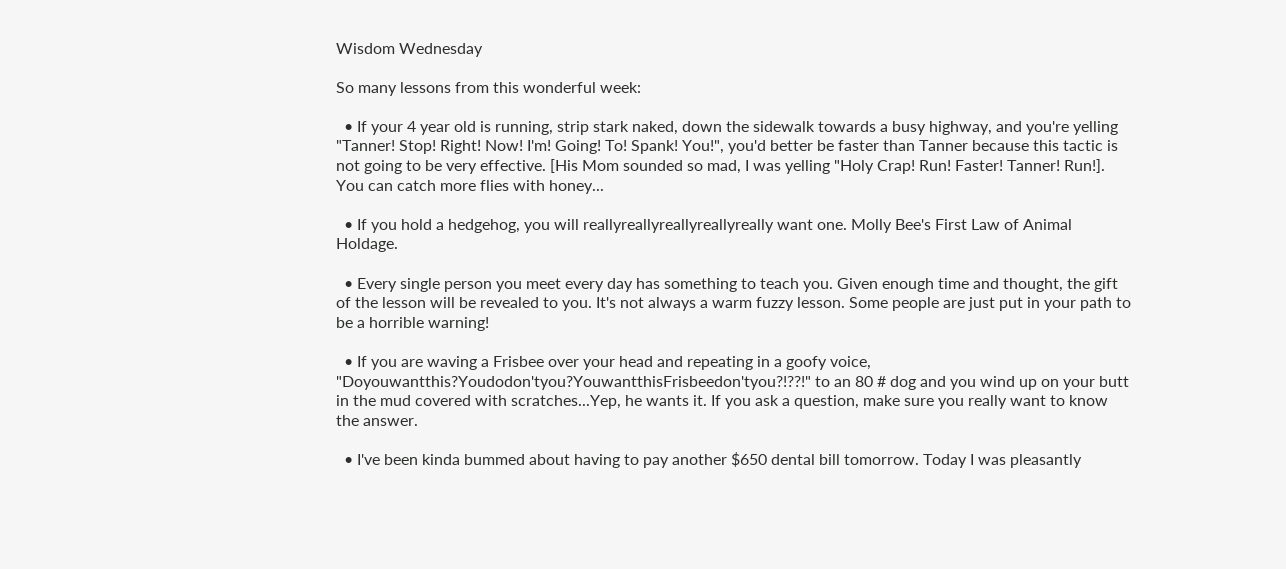Wisdom Wednesday

So many lessons from this wonderful week:

  • If your 4 year old is running, strip stark naked, down the sidewalk towards a busy highway, and you're yelling "Tanner! Stop! Right! Now! I'm! Going! To! Spank! You!", you'd better be faster than Tanner because this tactic is not going to be very effective. [His Mom sounded so mad, I was yelling "Holy Crap! Run! Faster! Tanner! Run!]. You can catch more flies with honey...

  • If you hold a hedgehog, you will reallyreallyreallyreallyreally want one. Molly Bee's First Law of Animal Holdage.

  • Every single person you meet every day has something to teach you. Given enough time and thought, the gift of the lesson will be revealed to you. It's not always a warm fuzzy lesson. Some people are just put in your path to be a horrible warning!

  • If you are waving a Frisbee over your head and repeating in a goofy voice, "Doyouwantthis?Youdodon'tyou?YouwantthisFrisbeedon'tyou?!??!" to an 80 # dog and you wind up on your butt in the mud covered with scratches...Yep, he wants it. If you ask a question, make sure you really want to know the answer.

  • I've been kinda bummed about having to pay another $650 dental bill tomorrow. Today I was pleasantly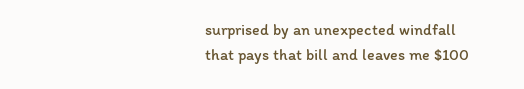surprised by an unexpected windfall that pays that bill and leaves me $100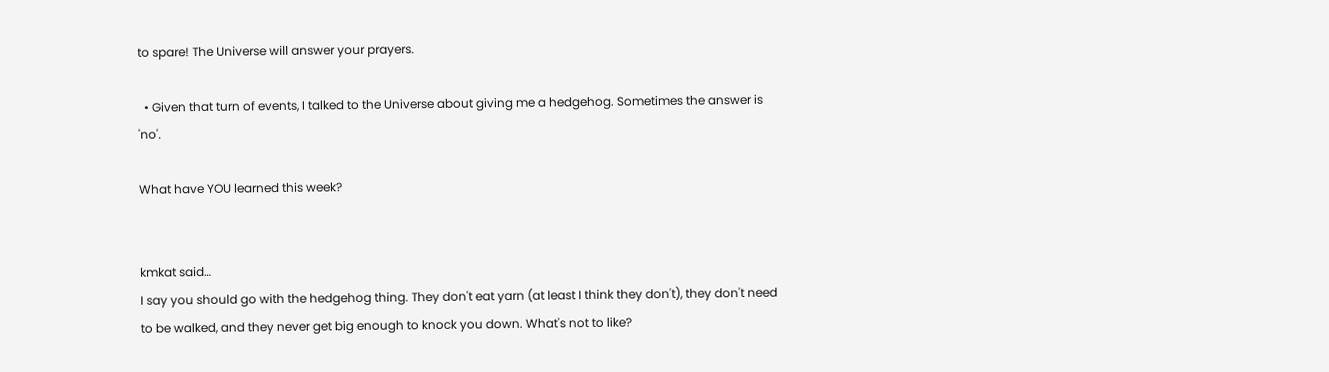to spare! The Universe will answer your prayers.

  • Given that turn of events, I talked to the Universe about giving me a hedgehog. Sometimes the answer is 'no'.

What have YOU learned this week?


kmkat said…
I say you should go with the hedgehog thing. They don't eat yarn (at least I think they don't), they don't need to be walked, and they never get big enough to knock you down. What's not to like?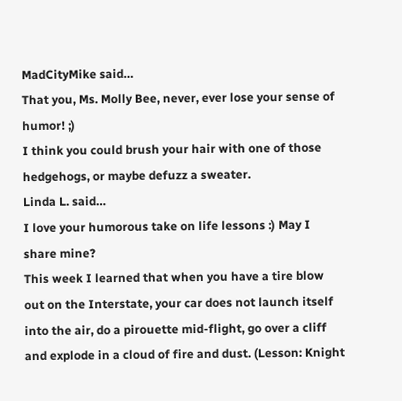MadCityMike said…
That you, Ms. Molly Bee, never, ever lose your sense of humor! ;)
I think you could brush your hair with one of those hedgehogs, or maybe defuzz a sweater.
Linda L. said…
I love your humorous take on life lessons :) May I share mine?
This week I learned that when you have a tire blow out on the Interstate, your car does not launch itself into the air, do a pirouette mid-flight, go over a cliff and explode in a cloud of fire and dust. (Lesson: Knight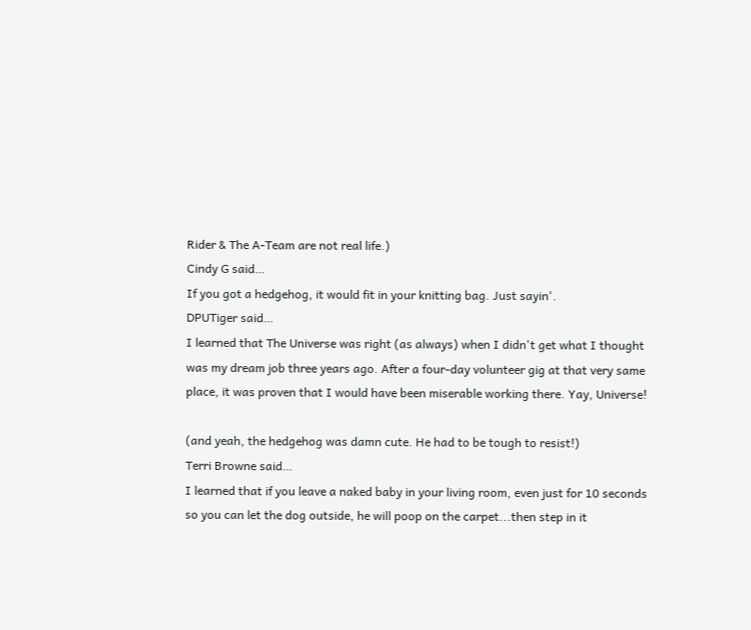Rider & The A-Team are not real life.)
Cindy G said…
If you got a hedgehog, it would fit in your knitting bag. Just sayin'.
DPUTiger said…
I learned that The Universe was right (as always) when I didn't get what I thought was my dream job three years ago. After a four-day volunteer gig at that very same place, it was proven that I would have been miserable working there. Yay, Universe!

(and yeah, the hedgehog was damn cute. He had to be tough to resist!)
Terri Browne said…
I learned that if you leave a naked baby in your living room, even just for 10 seconds so you can let the dog outside, he will poop on the carpet...then step in it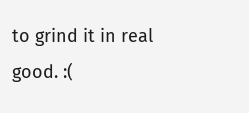to grind it in real good. :(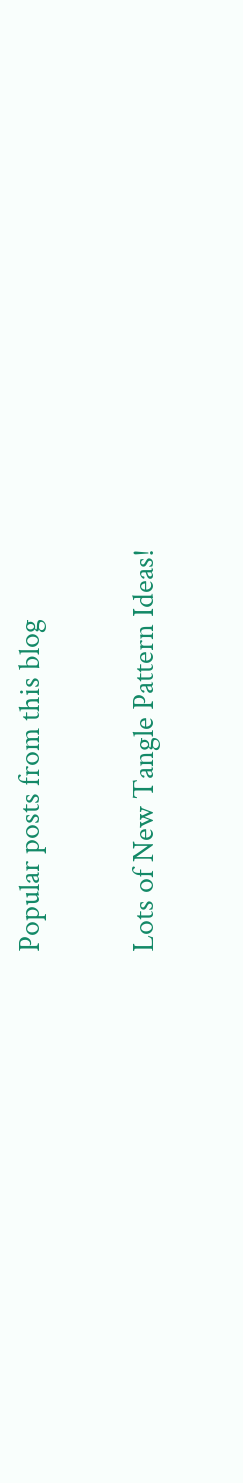Popular posts from this blog

Lots of New Tangle Pattern Ideas!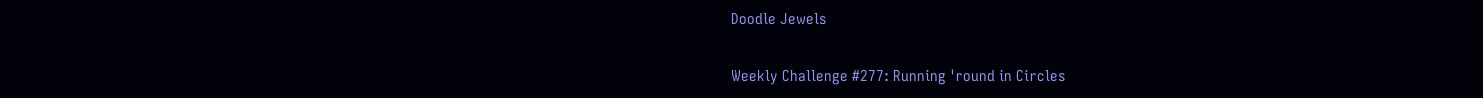Doodle Jewels

Weekly Challenge #277: Running 'round in Circles